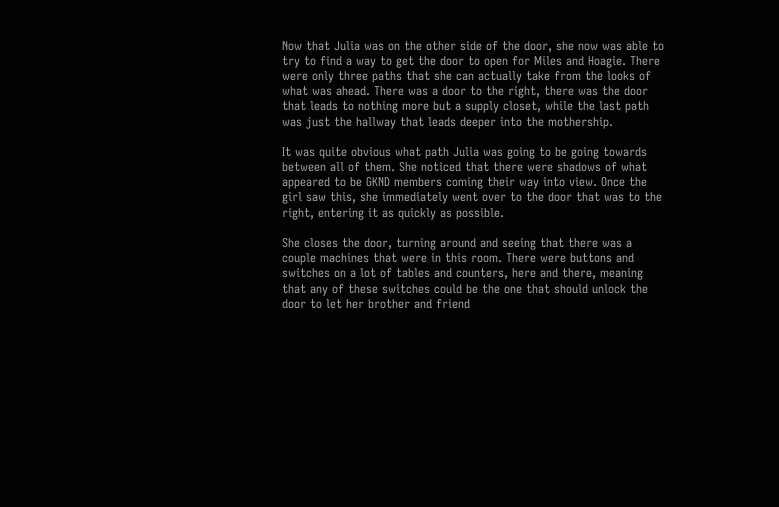Now that Julia was on the other side of the door, she now was able to try to find a way to get the door to open for Miles and Hoagie. There were only three paths that she can actually take from the looks of what was ahead. There was a door to the right, there was the door that leads to nothing more but a supply closet, while the last path was just the hallway that leads deeper into the mothership.

It was quite obvious what path Julia was going to be going towards between all of them. She noticed that there were shadows of what appeared to be GKND members coming their way into view. Once the girl saw this, she immediately went over to the door that was to the right, entering it as quickly as possible.

She closes the door, turning around and seeing that there was a couple machines that were in this room. There were buttons and switches on a lot of tables and counters, here and there, meaning that any of these switches could be the one that should unlock the door to let her brother and friend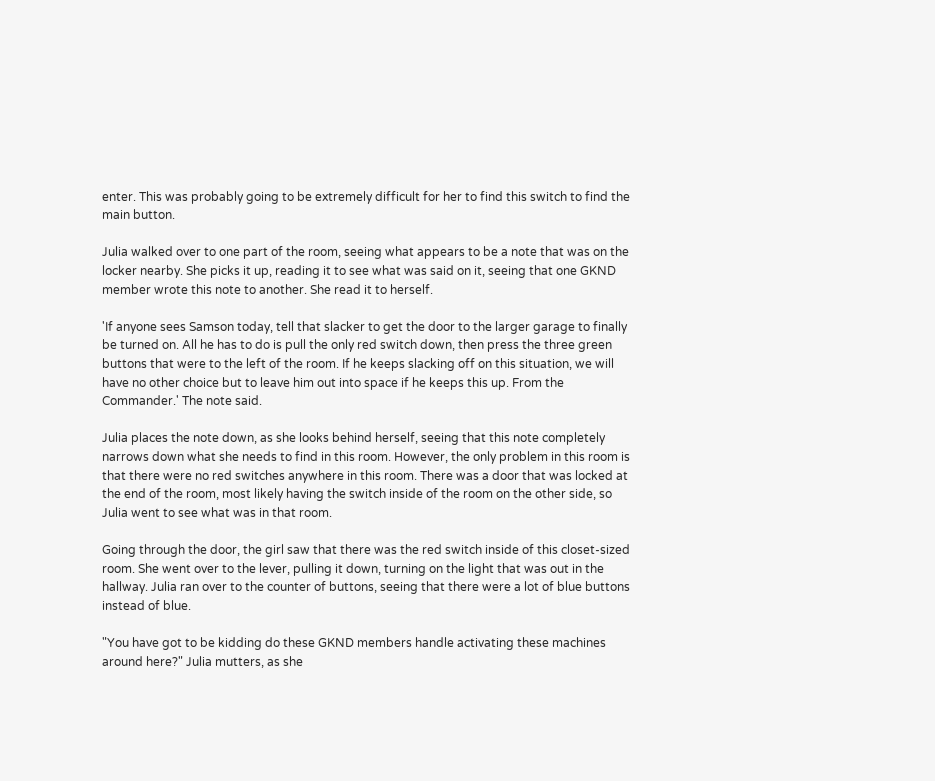enter. This was probably going to be extremely difficult for her to find this switch to find the main button.

Julia walked over to one part of the room, seeing what appears to be a note that was on the locker nearby. She picks it up, reading it to see what was said on it, seeing that one GKND member wrote this note to another. She read it to herself.

'If anyone sees Samson today, tell that slacker to get the door to the larger garage to finally be turned on. All he has to do is pull the only red switch down, then press the three green buttons that were to the left of the room. If he keeps slacking off on this situation, we will have no other choice but to leave him out into space if he keeps this up. From the Commander.' The note said.

Julia places the note down, as she looks behind herself, seeing that this note completely narrows down what she needs to find in this room. However, the only problem in this room is that there were no red switches anywhere in this room. There was a door that was locked at the end of the room, most likely having the switch inside of the room on the other side, so Julia went to see what was in that room.

Going through the door, the girl saw that there was the red switch inside of this closet-sized room. She went over to the lever, pulling it down, turning on the light that was out in the hallway. Julia ran over to the counter of buttons, seeing that there were a lot of blue buttons instead of blue.

"You have got to be kidding do these GKND members handle activating these machines around here?" Julia mutters, as she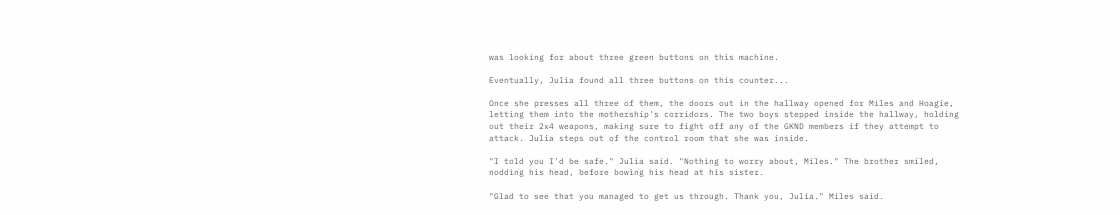was looking for about three green buttons on this machine.

Eventually, Julia found all three buttons on this counter...

Once she presses all three of them, the doors out in the hallway opened for Miles and Hoagie, letting them into the mothership's corridors. The two boys stepped inside the hallway, holding out their 2x4 weapons, making sure to fight off any of the GKND members if they attempt to attack. Julia steps out of the control room that she was inside.

"I told you I'd be safe." Julia said. "Nothing to worry about, Miles." The brother smiled, nodding his head, before bowing his head at his sister.

"Glad to see that you managed to get us through. Thank you, Julia." Miles said.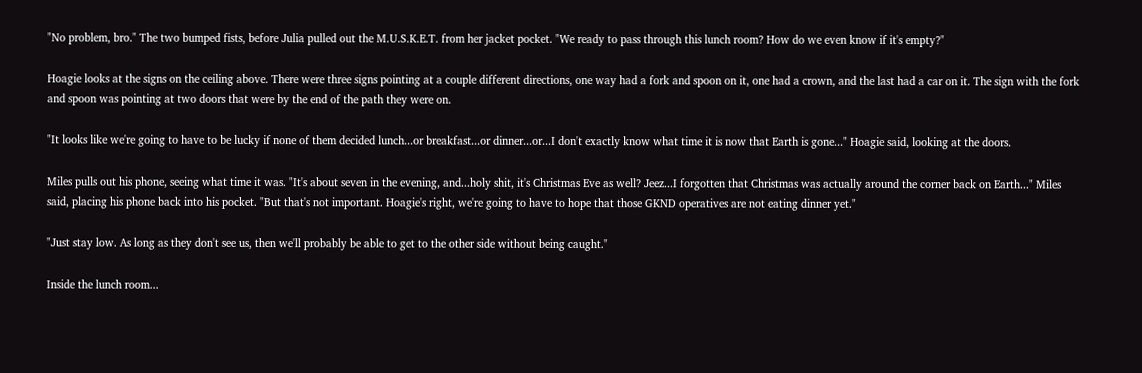"No problem, bro." The two bumped fists, before Julia pulled out the M.U.S.K.E.T. from her jacket pocket. "We ready to pass through this lunch room? How do we even know if it's empty?"

Hoagie looks at the signs on the ceiling above. There were three signs pointing at a couple different directions, one way had a fork and spoon on it, one had a crown, and the last had a car on it. The sign with the fork and spoon was pointing at two doors that were by the end of the path they were on.

"It looks like we're going to have to be lucky if none of them decided lunch...or breakfast...or dinner...or...I don't exactly know what time it is now that Earth is gone..." Hoagie said, looking at the doors.

Miles pulls out his phone, seeing what time it was. "It's about seven in the evening, and...holy shit, it's Christmas Eve as well? Jeez...I forgotten that Christmas was actually around the corner back on Earth..." Miles said, placing his phone back into his pocket. "But that's not important. Hoagie's right, we're going to have to hope that those GKND operatives are not eating dinner yet."

"Just stay low. As long as they don't see us, then we'll probably be able to get to the other side without being caught."

Inside the lunch room...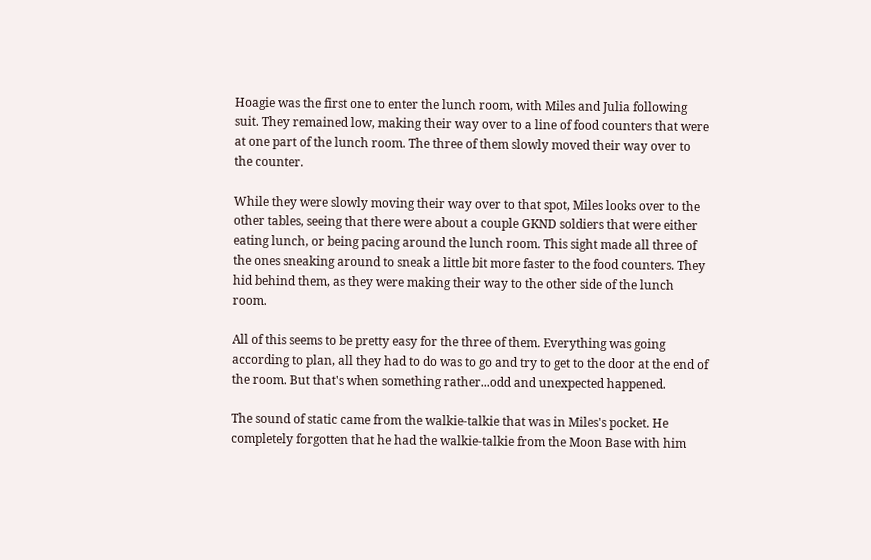Hoagie was the first one to enter the lunch room, with Miles and Julia following suit. They remained low, making their way over to a line of food counters that were at one part of the lunch room. The three of them slowly moved their way over to the counter.

While they were slowly moving their way over to that spot, Miles looks over to the other tables, seeing that there were about a couple GKND soldiers that were either eating lunch, or being pacing around the lunch room. This sight made all three of the ones sneaking around to sneak a little bit more faster to the food counters. They hid behind them, as they were making their way to the other side of the lunch room.

All of this seems to be pretty easy for the three of them. Everything was going according to plan, all they had to do was to go and try to get to the door at the end of the room. But that's when something rather...odd and unexpected happened.

The sound of static came from the walkie-talkie that was in Miles's pocket. He completely forgotten that he had the walkie-talkie from the Moon Base with him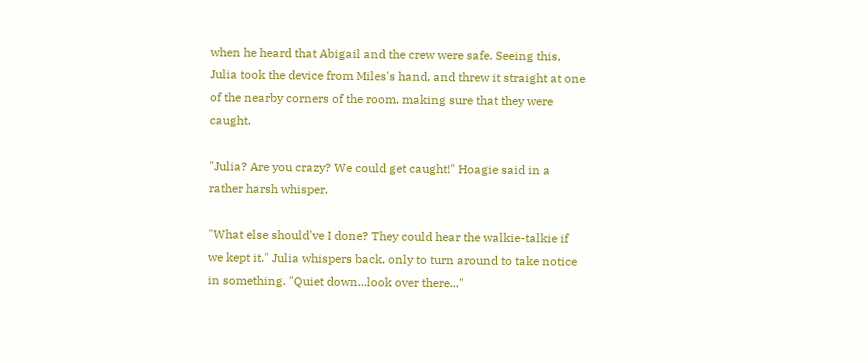when he heard that Abigail and the crew were safe. Seeing this, Julia took the device from Miles's hand, and threw it straight at one of the nearby corners of the room, making sure that they were caught.

"Julia? Are you crazy? We could get caught!" Hoagie said in a rather harsh whisper.

"What else should've I done? They could hear the walkie-talkie if we kept it." Julia whispers back, only to turn around to take notice in something. "Quiet down...look over there..."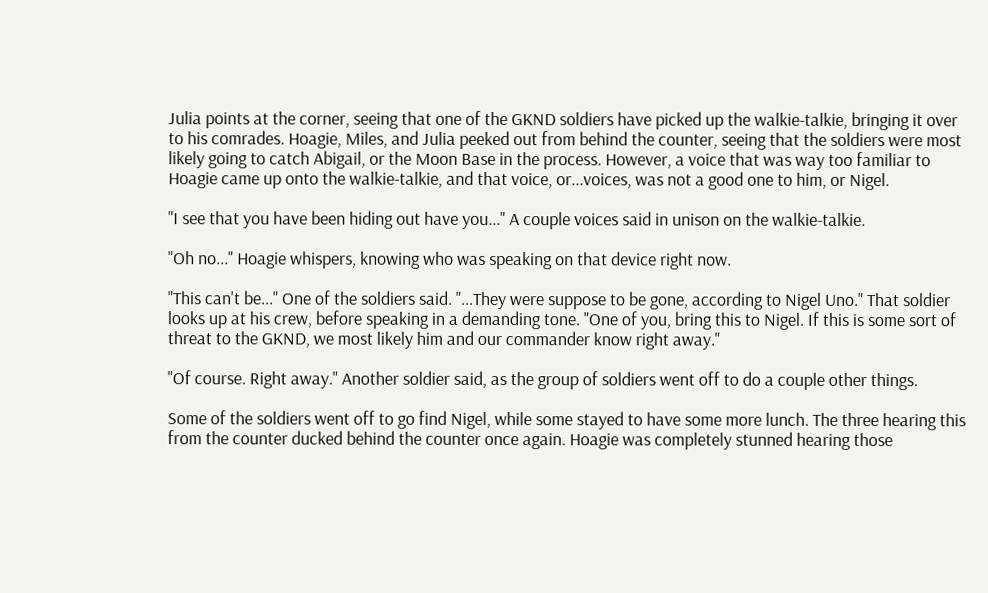Julia points at the corner, seeing that one of the GKND soldiers have picked up the walkie-talkie, bringing it over to his comrades. Hoagie, Miles, and Julia peeked out from behind the counter, seeing that the soldiers were most likely going to catch Abigail, or the Moon Base in the process. However, a voice that was way too familiar to Hoagie came up onto the walkie-talkie, and that voice, or...voices, was not a good one to him, or Nigel.

"I see that you have been hiding out have you..." A couple voices said in unison on the walkie-talkie.

"Oh no..." Hoagie whispers, knowing who was speaking on that device right now.

"This can't be..." One of the soldiers said. "...They were suppose to be gone, according to Nigel Uno." That soldier looks up at his crew, before speaking in a demanding tone. "One of you, bring this to Nigel. If this is some sort of threat to the GKND, we most likely him and our commander know right away."

"Of course. Right away." Another soldier said, as the group of soldiers went off to do a couple other things.

Some of the soldiers went off to go find Nigel, while some stayed to have some more lunch. The three hearing this from the counter ducked behind the counter once again. Hoagie was completely stunned hearing those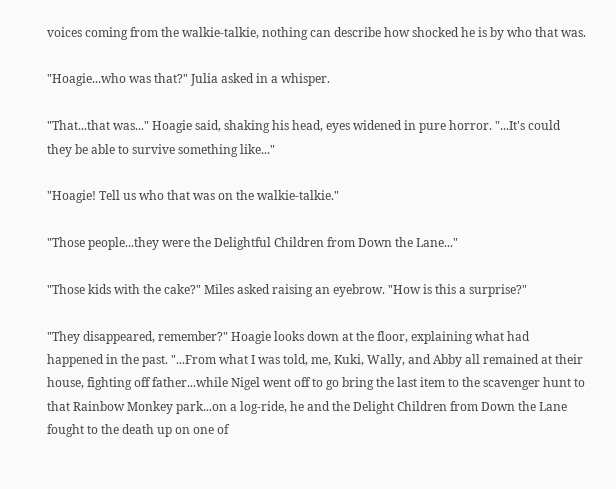voices coming from the walkie-talkie, nothing can describe how shocked he is by who that was.

"Hoagie...who was that?" Julia asked in a whisper.

"That...that was..." Hoagie said, shaking his head, eyes widened in pure horror. "...It's could they be able to survive something like..."

"Hoagie! Tell us who that was on the walkie-talkie."

"Those people...they were the Delightful Children from Down the Lane..."

"Those kids with the cake?" Miles asked raising an eyebrow. "How is this a surprise?"

"They disappeared, remember?" Hoagie looks down at the floor, explaining what had happened in the past. "...From what I was told, me, Kuki, Wally, and Abby all remained at their house, fighting off father...while Nigel went off to go bring the last item to the scavenger hunt to that Rainbow Monkey park...on a log-ride, he and the Delight Children from Down the Lane fought to the death up on one of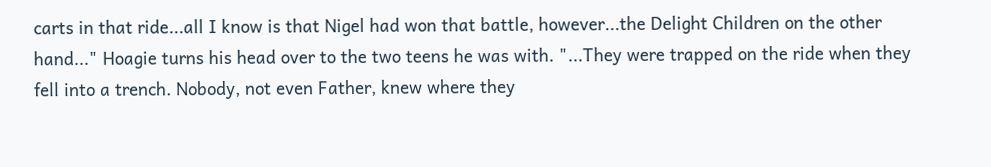carts in that ride...all I know is that Nigel had won that battle, however...the Delight Children on the other hand..." Hoagie turns his head over to the two teens he was with. "...They were trapped on the ride when they fell into a trench. Nobody, not even Father, knew where they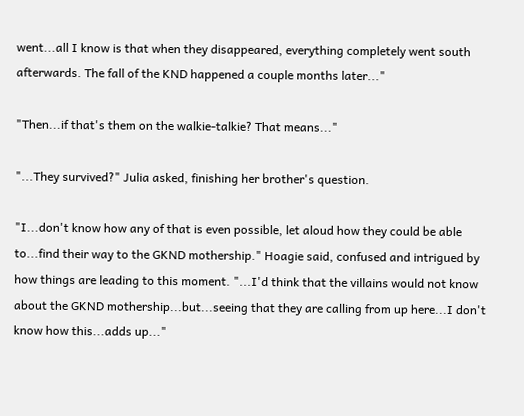went...all I know is that when they disappeared, everything completely went south afterwards. The fall of the KND happened a couple months later..."

"Then...if that's them on the walkie-talkie? That means..."

"...They survived?" Julia asked, finishing her brother's question.

"I...don't know how any of that is even possible, let aloud how they could be able to...find their way to the GKND mothership." Hoagie said, confused and intrigued by how things are leading to this moment. "...I'd think that the villains would not know about the GKND mothership...but...seeing that they are calling from up here...I don't know how this...adds up..."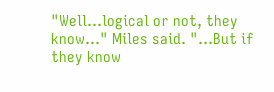"Well...logical or not, they know..." Miles said. "...But if they know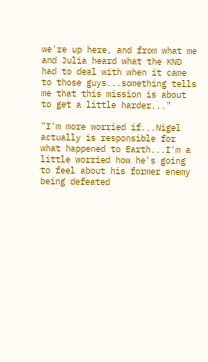we're up here, and from what me and Julia heard what the KND had to deal with when it came to those guys...something tells me that this mission is about to get a little harder..."

"I'm more worried if...Nigel actually is responsible for what happened to Earth...I'm a little worried how he's going to feel about his former enemy being defeated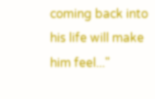coming back into his life will make him feel..."